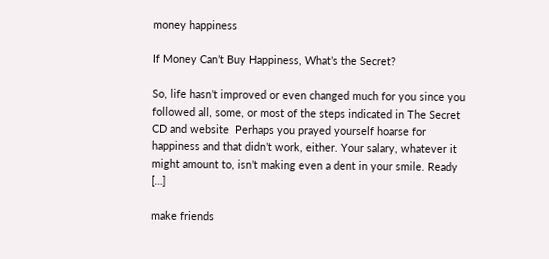money happiness

If Money Can’t Buy Happiness, What’s the Secret?

So, life hasn’t improved or even changed much for you since you followed all, some, or most of the steps indicated in The Secret CD and website  Perhaps you prayed yourself hoarse for happiness and that didn’t work, either. Your salary, whatever it might amount to, isn’t making even a dent in your smile. Ready […]

make friends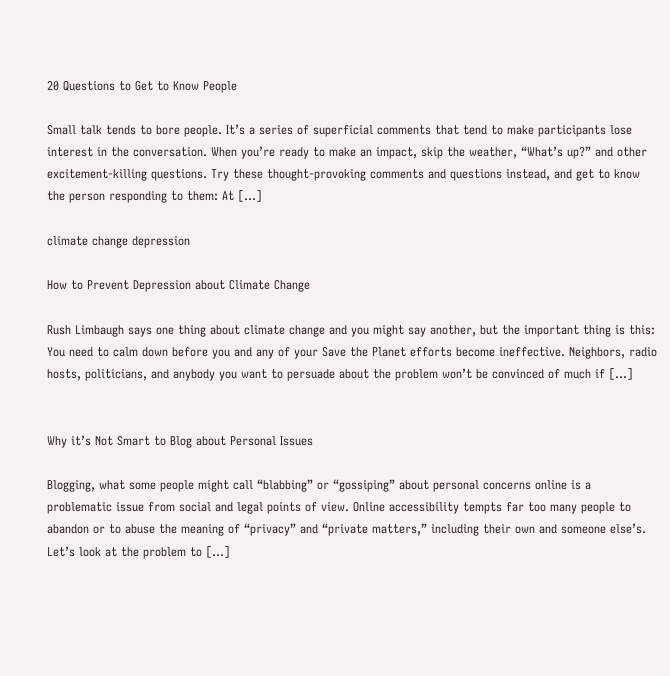20 Questions to Get to Know People

Small talk tends to bore people. It’s a series of superficial comments that tend to make participants lose interest in the conversation. When you’re ready to make an impact, skip the weather, “What’s up?” and other excitement-killing questions. Try these thought-provoking comments and questions instead, and get to know the person responding to them: At […]

climate change depression

How to Prevent Depression about Climate Change

Rush Limbaugh says one thing about climate change and you might say another, but the important thing is this: You need to calm down before you and any of your Save the Planet efforts become ineffective. Neighbors, radio hosts, politicians, and anybody you want to persuade about the problem won’t be convinced of much if […]


Why it’s Not Smart to Blog about Personal Issues

Blogging, what some people might call “blabbing” or “gossiping” about personal concerns online is a problematic issue from social and legal points of view. Online accessibility tempts far too many people to abandon or to abuse the meaning of “privacy” and “private matters,” including their own and someone else’s. Let’s look at the problem to […]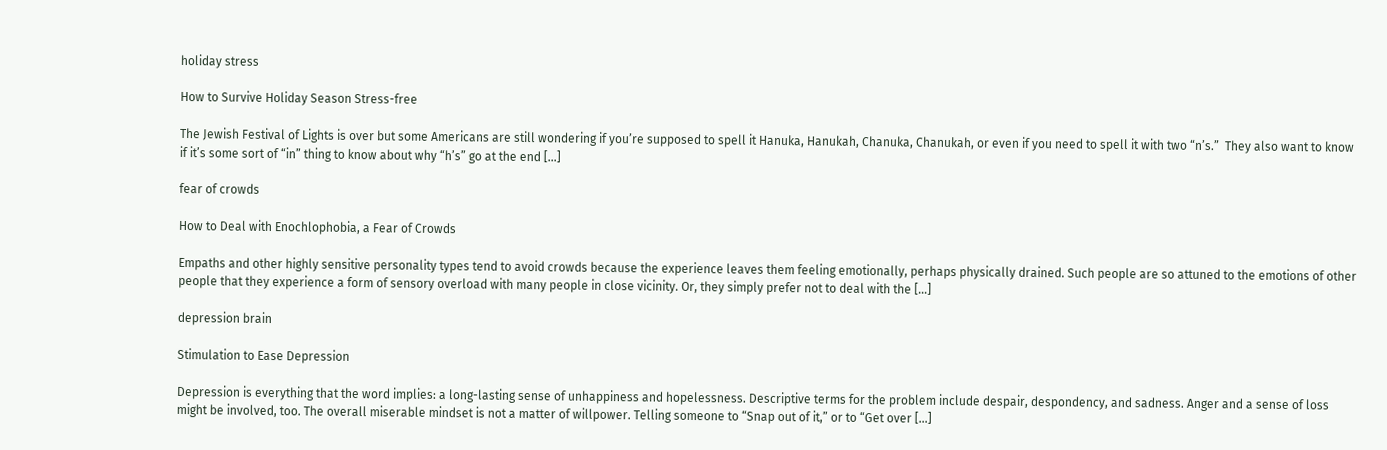holiday stress

How to Survive Holiday Season Stress-free

The Jewish Festival of Lights is over but some Americans are still wondering if you’re supposed to spell it Hanuka, Hanukah, Chanuka, Chanukah, or even if you need to spell it with two “n’s.”  They also want to know if it’s some sort of “in” thing to know about why “h’s” go at the end […]

fear of crowds

How to Deal with Enochlophobia, a Fear of Crowds

Empaths and other highly sensitive personality types tend to avoid crowds because the experience leaves them feeling emotionally, perhaps physically drained. Such people are so attuned to the emotions of other people that they experience a form of sensory overload with many people in close vicinity. Or, they simply prefer not to deal with the […]

depression brain

Stimulation to Ease Depression

Depression is everything that the word implies: a long-lasting sense of unhappiness and hopelessness. Descriptive terms for the problem include despair, despondency, and sadness. Anger and a sense of loss might be involved, too. The overall miserable mindset is not a matter of willpower. Telling someone to “Snap out of it,” or to “Get over […]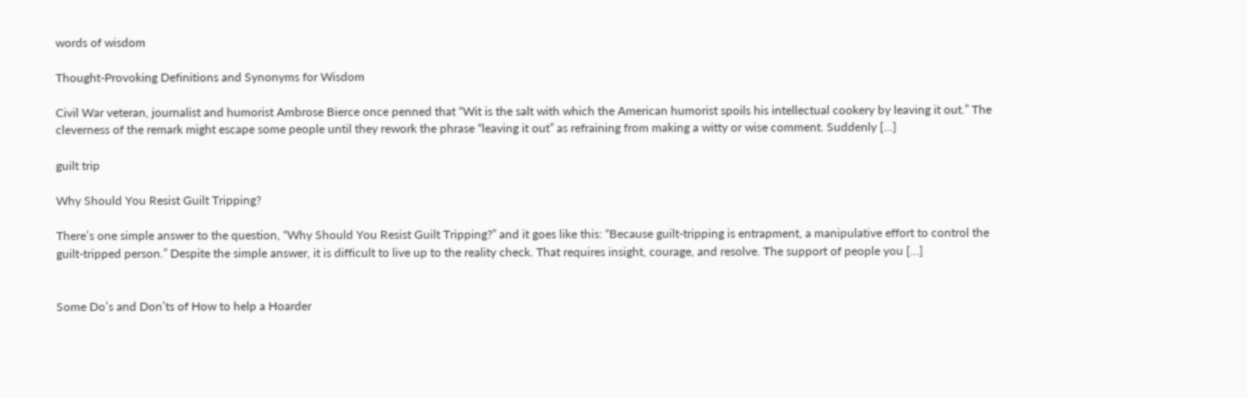words of wisdom

Thought-Provoking Definitions and Synonyms for Wisdom

Civil War veteran, journalist and humorist Ambrose Bierce once penned that “Wit is the salt with which the American humorist spoils his intellectual cookery by leaving it out.” The cleverness of the remark might escape some people until they rework the phrase “leaving it out” as refraining from making a witty or wise comment. Suddenly […]

guilt trip

Why Should You Resist Guilt Tripping?

There’s one simple answer to the question, “Why Should You Resist Guilt Tripping?” and it goes like this: “Because guilt-tripping is entrapment, a manipulative effort to control the guilt-tripped person.” Despite the simple answer, it is difficult to live up to the reality check. That requires insight, courage, and resolve. The support of people you […]


Some Do’s and Don’ts of How to help a Hoarder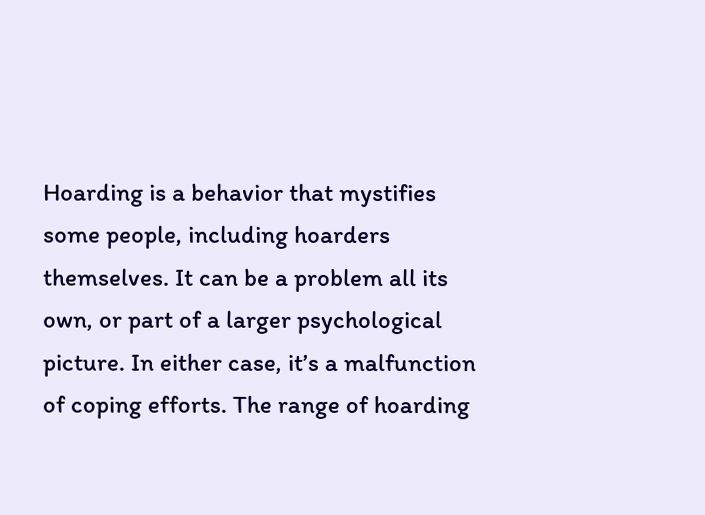Hoarding is a behavior that mystifies some people, including hoarders themselves. It can be a problem all its own, or part of a larger psychological picture. In either case, it’s a malfunction of coping efforts. The range of hoarding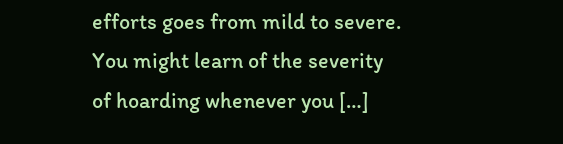efforts goes from mild to severe. You might learn of the severity of hoarding whenever you […]